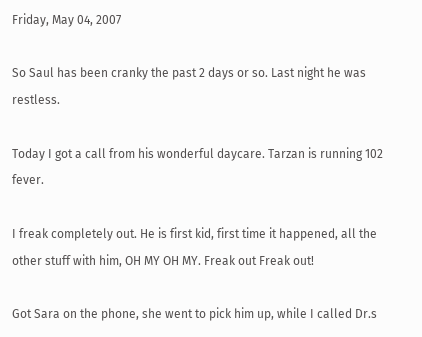Friday, May 04, 2007

So Saul has been cranky the past 2 days or so. Last night he was restless.

Today I got a call from his wonderful daycare. Tarzan is running 102 fever.

I freak completely out. He is first kid, first time it happened, all the other stuff with him, OH MY OH MY. Freak out Freak out!

Got Sara on the phone, she went to pick him up, while I called Dr.s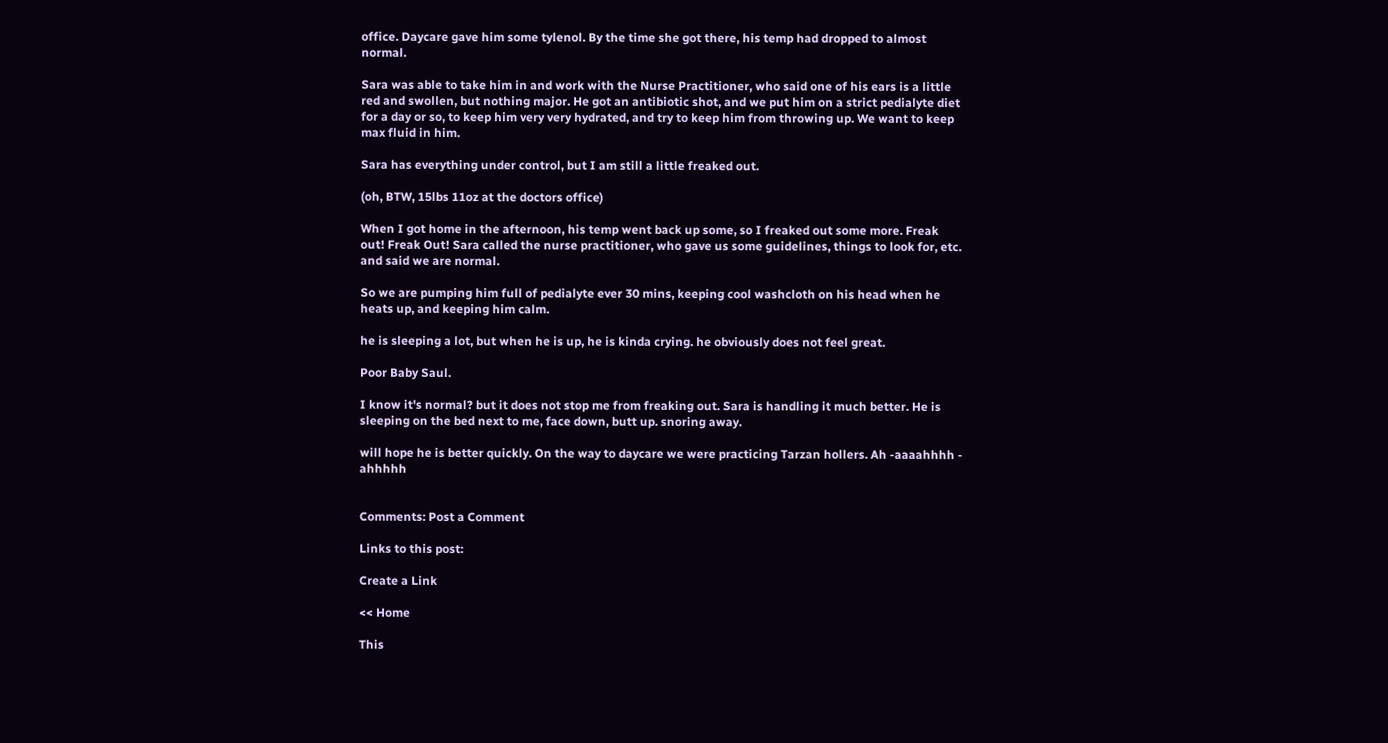office. Daycare gave him some tylenol. By the time she got there, his temp had dropped to almost normal.

Sara was able to take him in and work with the Nurse Practitioner, who said one of his ears is a little red and swollen, but nothing major. He got an antibiotic shot, and we put him on a strict pedialyte diet for a day or so, to keep him very very hydrated, and try to keep him from throwing up. We want to keep max fluid in him.

Sara has everything under control, but I am still a little freaked out.

(oh, BTW, 15lbs 11oz at the doctors office)

When I got home in the afternoon, his temp went back up some, so I freaked out some more. Freak out! Freak Out! Sara called the nurse practitioner, who gave us some guidelines, things to look for, etc. and said we are normal.

So we are pumping him full of pedialyte ever 30 mins, keeping cool washcloth on his head when he heats up, and keeping him calm.

he is sleeping a lot, but when he is up, he is kinda crying. he obviously does not feel great.

Poor Baby Saul.

I know it's normal? but it does not stop me from freaking out. Sara is handling it much better. He is sleeping on the bed next to me, face down, butt up. snoring away.

will hope he is better quickly. On the way to daycare we were practicing Tarzan hollers. Ah -aaaahhhh - ahhhhh


Comments: Post a Comment

Links to this post:

Create a Link

<< Home

This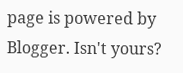page is powered by Blogger. Isn't yours?